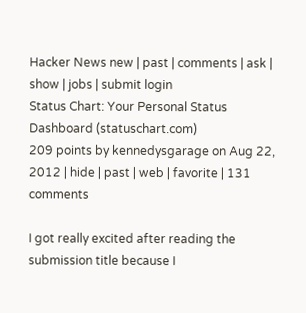Hacker News new | past | comments | ask | show | jobs | submit login
Status Chart: Your Personal Status Dashboard (statuschart.com)
209 points by kennedysgarage on Aug 22, 2012 | hide | past | web | favorite | 131 comments

I got really excited after reading the submission title because I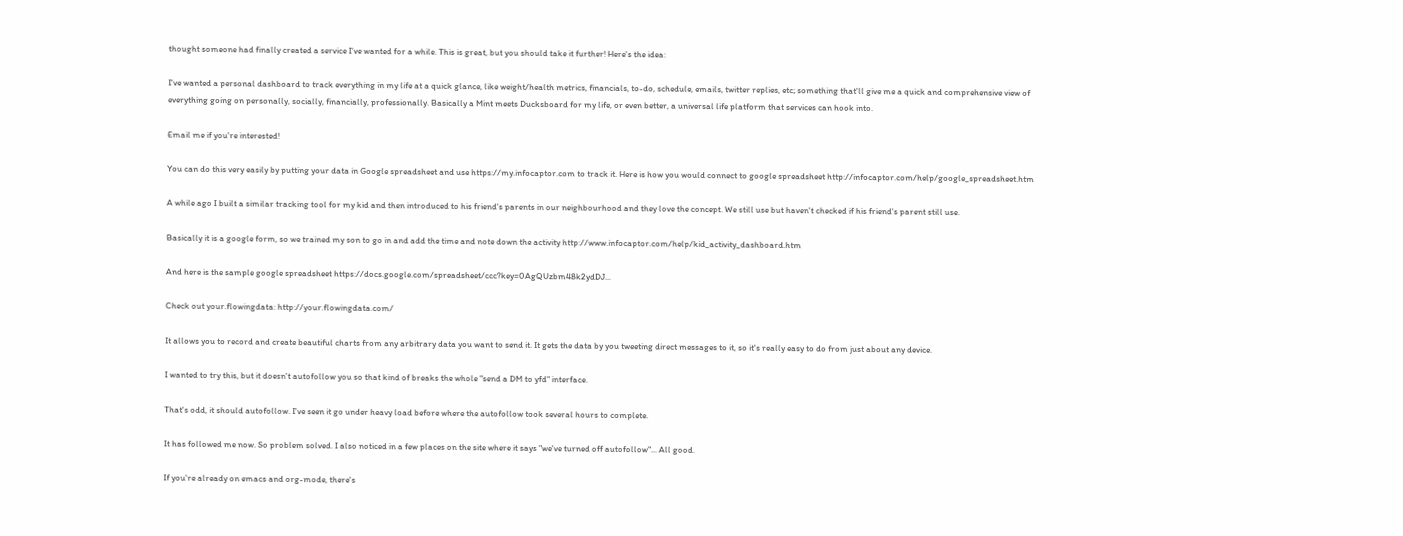thought someone had finally created a service I've wanted for a while. This is great, but you should take it further! Here's the idea:

I've wanted a personal dashboard to track everything in my life at a quick glance, like weight/health metrics, financials, to-do, schedule, emails, twitter replies, etc; something that'll give me a quick and comprehensive view of everything going on personally, socially, financially, professionally. Basically a Mint meets Ducksboard for my life, or even better, a universal life platform that services can hook into.

Email me if you're interested!

You can do this very easily by putting your data in Google spreadsheet and use https://my.infocaptor.com to track it. Here is how you would connect to google spreadsheet http://infocaptor.com/help/google_spreadsheet.htm

A while ago I built a similar tracking tool for my kid and then introduced to his friend's parents in our neighbourhood and they love the concept. We still use but haven't checked if his friend's parent still use.

Basically it is a google form, so we trained my son to go in and add the time and note down the activity http://www.infocaptor.com/help/kid_activity_dashboard.htm

And here is the sample google spreadsheet https://docs.google.com/spreadsheet/ccc?key=0AgQUzbm48k2ydDJ...

Check out your.flowingdata: http://your.flowingdata.com/

It allows you to record and create beautiful charts from any arbitrary data you want to send it. It gets the data by you tweeting direct messages to it, so it's really easy to do from just about any device.

I wanted to try this, but it doesn't autofollow you so that kind of breaks the whole "send a DM to yfd" interface.

That's odd, it should autofollow. I've seen it go under heavy load before where the autofollow took several hours to complete.

It has followed me now. So problem solved. I also noticed in a few places on the site where it says "we've turned off autofollow"... All good.

If you're already on emacs and org-mode, there's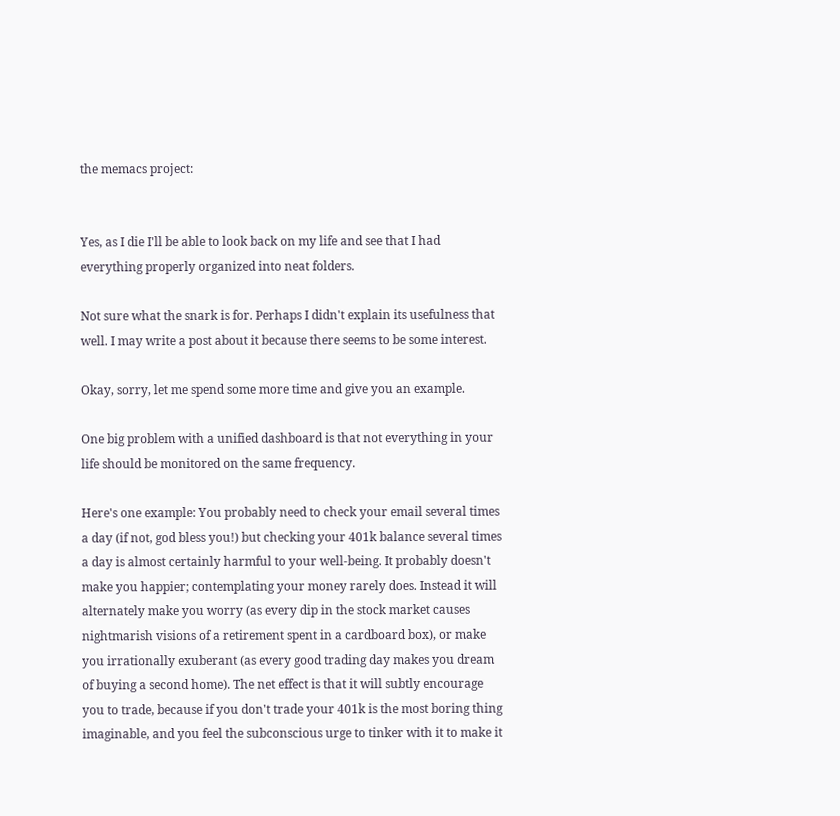the memacs project:


Yes, as I die I'll be able to look back on my life and see that I had everything properly organized into neat folders.

Not sure what the snark is for. Perhaps I didn't explain its usefulness that well. I may write a post about it because there seems to be some interest.

Okay, sorry, let me spend some more time and give you an example.

One big problem with a unified dashboard is that not everything in your life should be monitored on the same frequency.

Here's one example: You probably need to check your email several times a day (if not, god bless you!) but checking your 401k balance several times a day is almost certainly harmful to your well-being. It probably doesn't make you happier; contemplating your money rarely does. Instead it will alternately make you worry (as every dip in the stock market causes nightmarish visions of a retirement spent in a cardboard box), or make you irrationally exuberant (as every good trading day makes you dream of buying a second home). The net effect is that it will subtly encourage you to trade, because if you don't trade your 401k is the most boring thing imaginable, and you feel the subconscious urge to tinker with it to make it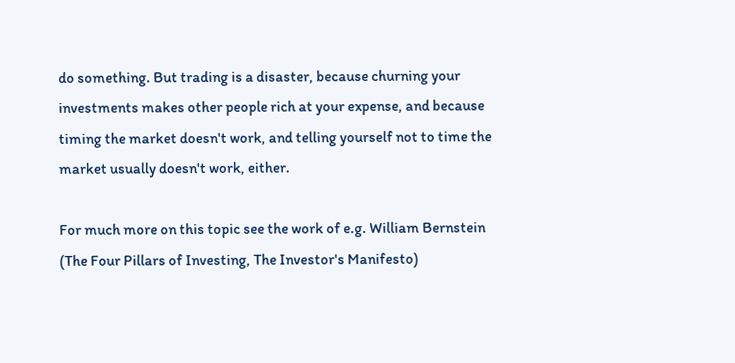do something. But trading is a disaster, because churning your investments makes other people rich at your expense, and because timing the market doesn't work, and telling yourself not to time the market usually doesn't work, either.

For much more on this topic see the work of e.g. William Bernstein (The Four Pillars of Investing, The Investor's Manifesto)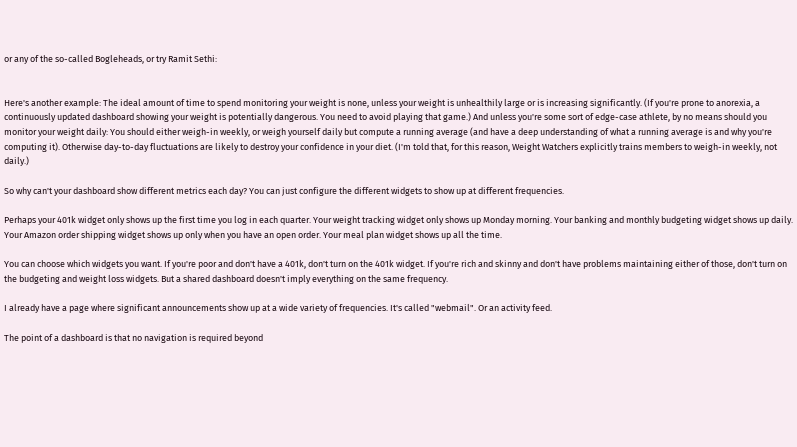or any of the so-called Bogleheads, or try Ramit Sethi:


Here's another example: The ideal amount of time to spend monitoring your weight is none, unless your weight is unhealthily large or is increasing significantly. (If you're prone to anorexia, a continuously updated dashboard showing your weight is potentially dangerous. You need to avoid playing that game.) And unless you're some sort of edge-case athlete, by no means should you monitor your weight daily: You should either weigh-in weekly, or weigh yourself daily but compute a running average (and have a deep understanding of what a running average is and why you're computing it). Otherwise day-to-day fluctuations are likely to destroy your confidence in your diet. (I'm told that, for this reason, Weight Watchers explicitly trains members to weigh-in weekly, not daily.)

So why can't your dashboard show different metrics each day? You can just configure the different widgets to show up at different frequencies.

Perhaps your 401k widget only shows up the first time you log in each quarter. Your weight tracking widget only shows up Monday morning. Your banking and monthly budgeting widget shows up daily. Your Amazon order shipping widget shows up only when you have an open order. Your meal plan widget shows up all the time.

You can choose which widgets you want. If you're poor and don't have a 401k, don't turn on the 401k widget. If you're rich and skinny and don't have problems maintaining either of those, don't turn on the budgeting and weight loss widgets. But a shared dashboard doesn't imply everything on the same frequency.

I already have a page where significant announcements show up at a wide variety of frequencies. It's called "webmail". Or an activity feed.

The point of a dashboard is that no navigation is required beyond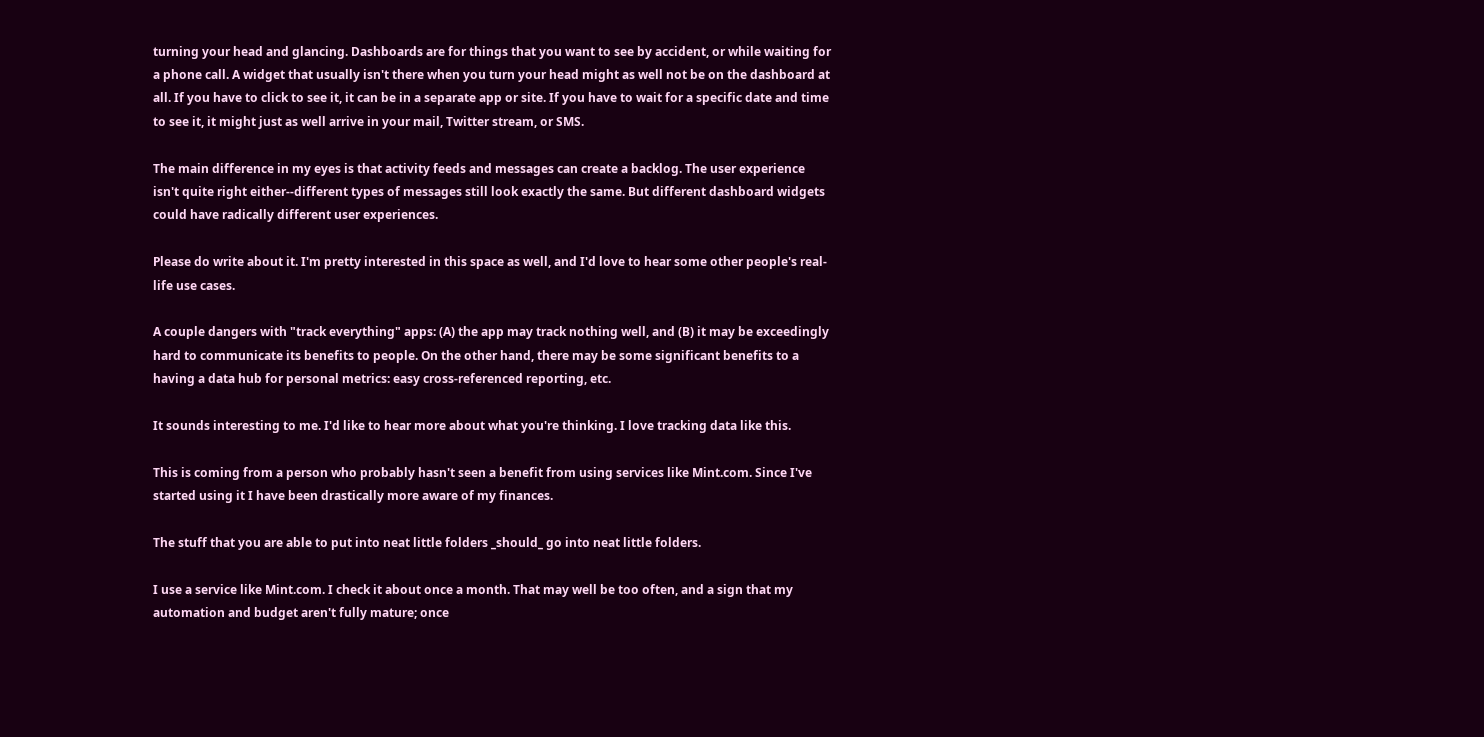turning your head and glancing. Dashboards are for things that you want to see by accident, or while waiting for a phone call. A widget that usually isn't there when you turn your head might as well not be on the dashboard at all. If you have to click to see it, it can be in a separate app or site. If you have to wait for a specific date and time to see it, it might just as well arrive in your mail, Twitter stream, or SMS.

The main difference in my eyes is that activity feeds and messages can create a backlog. The user experience isn't quite right either--different types of messages still look exactly the same. But different dashboard widgets could have radically different user experiences.

Please do write about it. I'm pretty interested in this space as well, and I'd love to hear some other people's real-life use cases.

A couple dangers with "track everything" apps: (A) the app may track nothing well, and (B) it may be exceedingly hard to communicate its benefits to people. On the other hand, there may be some significant benefits to a having a data hub for personal metrics: easy cross-referenced reporting, etc.

It sounds interesting to me. I'd like to hear more about what you're thinking. I love tracking data like this.

This is coming from a person who probably hasn't seen a benefit from using services like Mint.com. Since I've started using it I have been drastically more aware of my finances.

The stuff that you are able to put into neat little folders _should_ go into neat little folders.

I use a service like Mint.com. I check it about once a month. That may well be too often, and a sign that my automation and budget aren't fully mature; once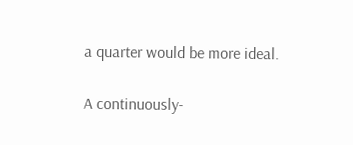a quarter would be more ideal.

A continuously-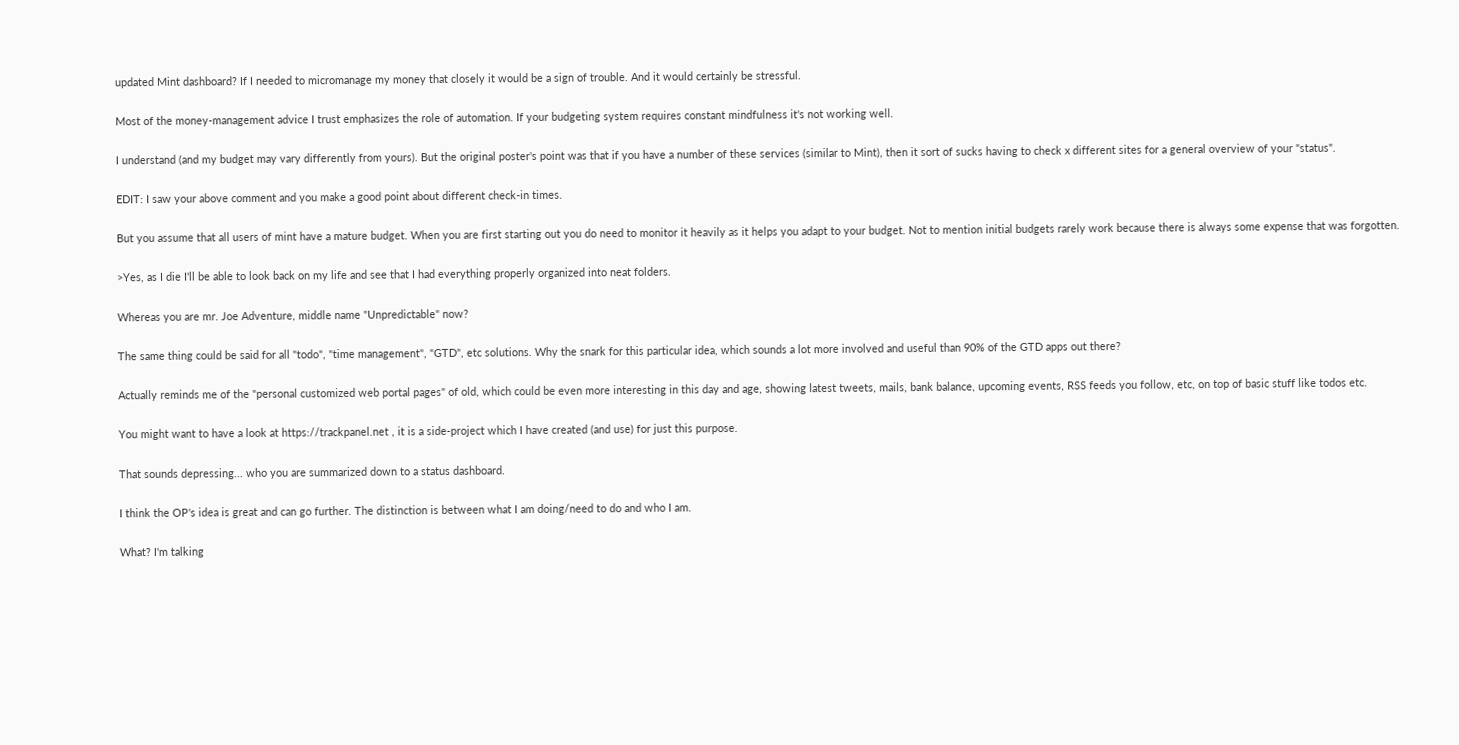updated Mint dashboard? If I needed to micromanage my money that closely it would be a sign of trouble. And it would certainly be stressful.

Most of the money-management advice I trust emphasizes the role of automation. If your budgeting system requires constant mindfulness it's not working well.

I understand (and my budget may vary differently from yours). But the original poster's point was that if you have a number of these services (similar to Mint), then it sort of sucks having to check x different sites for a general overview of your "status".

EDIT: I saw your above comment and you make a good point about different check-in times.

But you assume that all users of mint have a mature budget. When you are first starting out you do need to monitor it heavily as it helps you adapt to your budget. Not to mention initial budgets rarely work because there is always some expense that was forgotten.

>Yes, as I die I'll be able to look back on my life and see that I had everything properly organized into neat folders.

Whereas you are mr. Joe Adventure, middle name "Unpredictable" now?

The same thing could be said for all "todo", "time management", "GTD", etc solutions. Why the snark for this particular idea, which sounds a lot more involved and useful than 90% of the GTD apps out there?

Actually reminds me of the "personal customized web portal pages" of old, which could be even more interesting in this day and age, showing latest tweets, mails, bank balance, upcoming events, RSS feeds you follow, etc, on top of basic stuff like todos etc.

You might want to have a look at https://trackpanel.net , it is a side-project which I have created (and use) for just this purpose.

That sounds depressing... who you are summarized down to a status dashboard.

I think the OP's idea is great and can go further. The distinction is between what I am doing/need to do and who I am.

What? I'm talking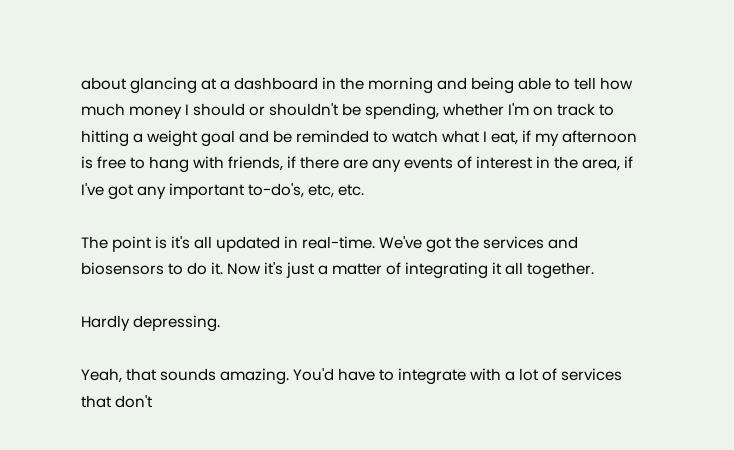about glancing at a dashboard in the morning and being able to tell how much money I should or shouldn't be spending, whether I'm on track to hitting a weight goal and be reminded to watch what I eat, if my afternoon is free to hang with friends, if there are any events of interest in the area, if I've got any important to-do's, etc, etc.

The point is it's all updated in real-time. We've got the services and biosensors to do it. Now it's just a matter of integrating it all together.

Hardly depressing.

Yeah, that sounds amazing. You'd have to integrate with a lot of services that don't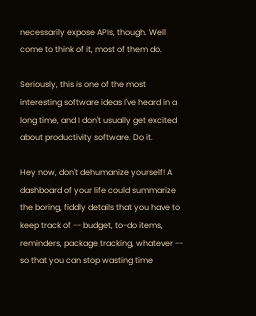necessarily expose APIs, though. Well come to think of it, most of them do.

Seriously, this is one of the most interesting software ideas I've heard in a long time, and I don't usually get excited about productivity software. Do it.

Hey now, don't dehumanize yourself! A dashboard of your life could summarize the boring, fiddly details that you have to keep track of -- budget, to-do items, reminders, package tracking, whatever -- so that you can stop wasting time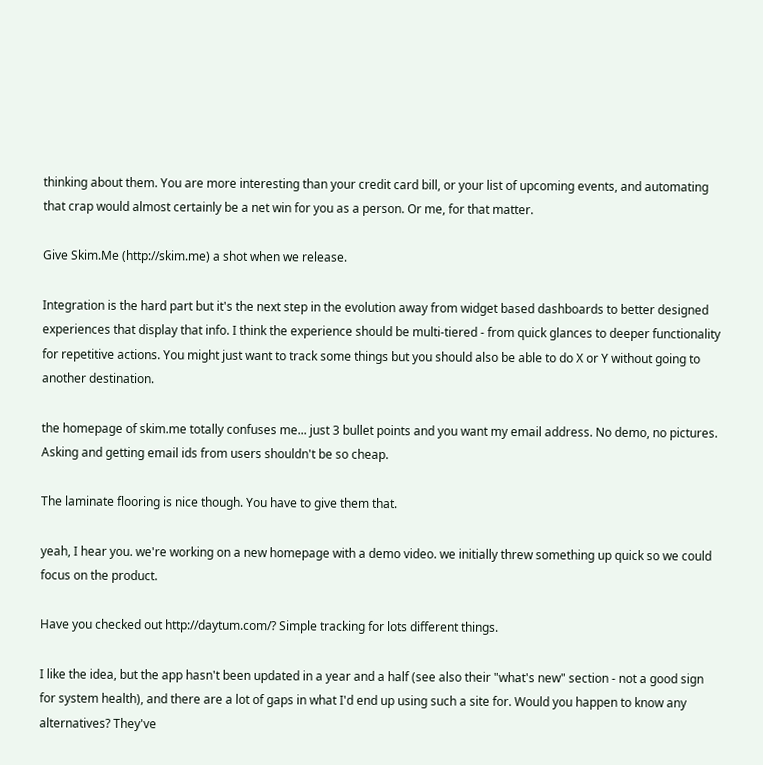thinking about them. You are more interesting than your credit card bill, or your list of upcoming events, and automating that crap would almost certainly be a net win for you as a person. Or me, for that matter.

Give Skim.Me (http://skim.me) a shot when we release.

Integration is the hard part but it's the next step in the evolution away from widget based dashboards to better designed experiences that display that info. I think the experience should be multi-tiered - from quick glances to deeper functionality for repetitive actions. You might just want to track some things but you should also be able to do X or Y without going to another destination.

the homepage of skim.me totally confuses me... just 3 bullet points and you want my email address. No demo, no pictures. Asking and getting email ids from users shouldn't be so cheap.

The laminate flooring is nice though. You have to give them that.

yeah, I hear you. we're working on a new homepage with a demo video. we initially threw something up quick so we could focus on the product.

Have you checked out http://daytum.com/? Simple tracking for lots different things.

I like the idea, but the app hasn't been updated in a year and a half (see also their "what's new" section - not a good sign for system health), and there are a lot of gaps in what I'd end up using such a site for. Would you happen to know any alternatives? They've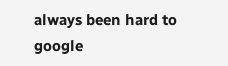always been hard to google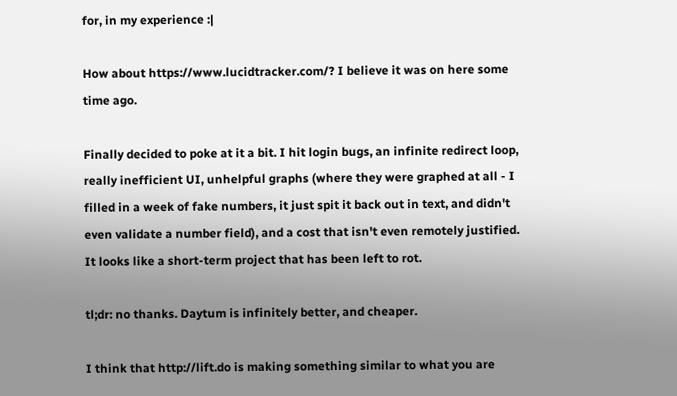for, in my experience :|

How about https://www.lucidtracker.com/? I believe it was on here some time ago.

Finally decided to poke at it a bit. I hit login bugs, an infinite redirect loop, really inefficient UI, unhelpful graphs (where they were graphed at all - I filled in a week of fake numbers, it just spit it back out in text, and didn't even validate a number field), and a cost that isn't even remotely justified. It looks like a short-term project that has been left to rot.

tl;dr: no thanks. Daytum is infinitely better, and cheaper.

I think that http://lift.do is making something similar to what you are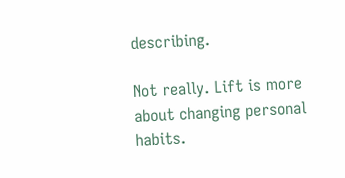describing.

Not really. Lift is more about changing personal habits.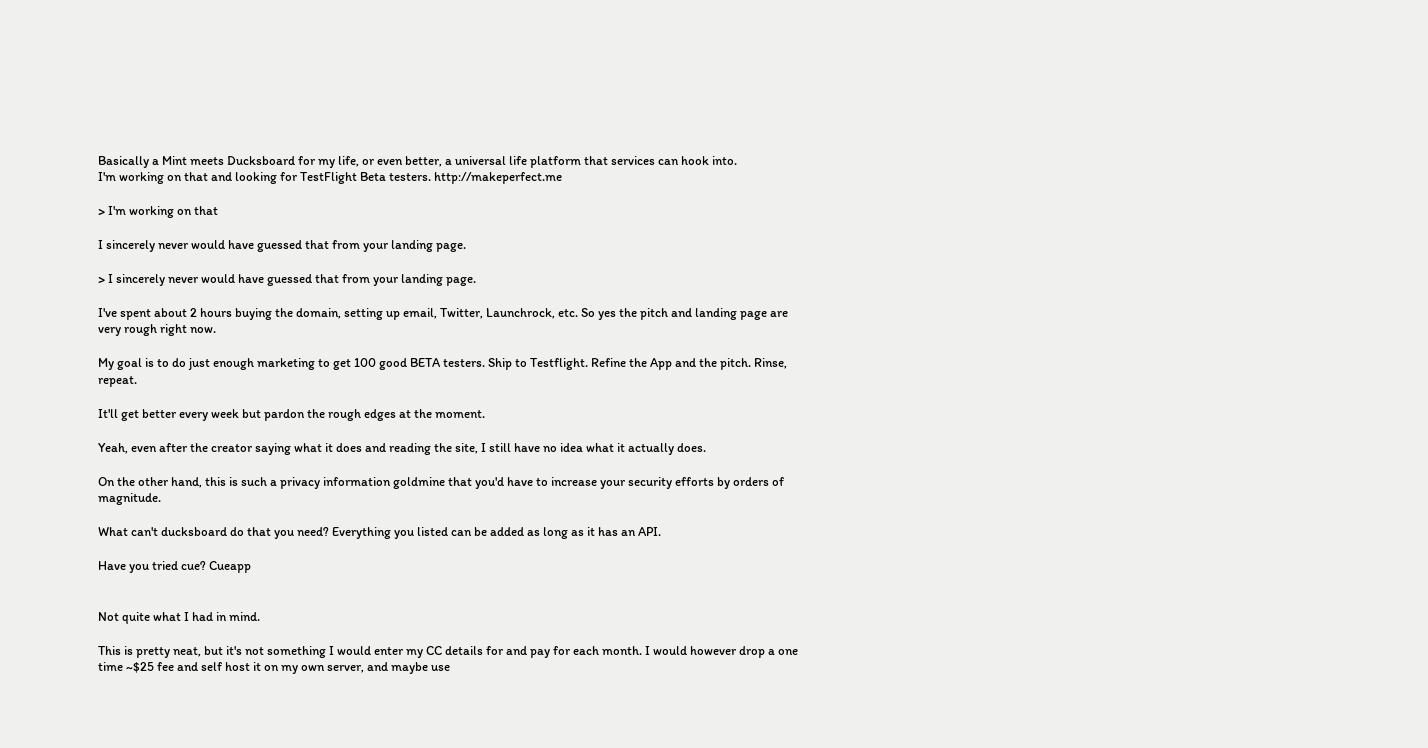Basically a Mint meets Ducksboard for my life, or even better, a universal life platform that services can hook into.
I'm working on that and looking for TestFlight Beta testers. http://makeperfect.me

> I'm working on that

I sincerely never would have guessed that from your landing page.

> I sincerely never would have guessed that from your landing page.

I've spent about 2 hours buying the domain, setting up email, Twitter, Launchrock, etc. So yes the pitch and landing page are very rough right now.

My goal is to do just enough marketing to get 100 good BETA testers. Ship to Testflight. Refine the App and the pitch. Rinse, repeat.

It'll get better every week but pardon the rough edges at the moment.

Yeah, even after the creator saying what it does and reading the site, I still have no idea what it actually does.

On the other hand, this is such a privacy information goldmine that you'd have to increase your security efforts by orders of magnitude.

What can't ducksboard do that you need? Everything you listed can be added as long as it has an API.

Have you tried cue? Cueapp


Not quite what I had in mind.

This is pretty neat, but it's not something I would enter my CC details for and pay for each month. I would however drop a one time ~$25 fee and self host it on my own server, and maybe use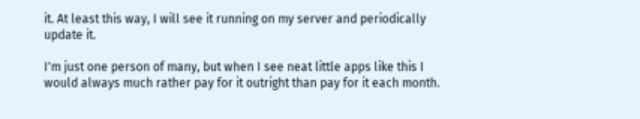it. At least this way, I will see it running on my server and periodically update it.

I'm just one person of many, but when I see neat little apps like this I would always much rather pay for it outright than pay for it each month.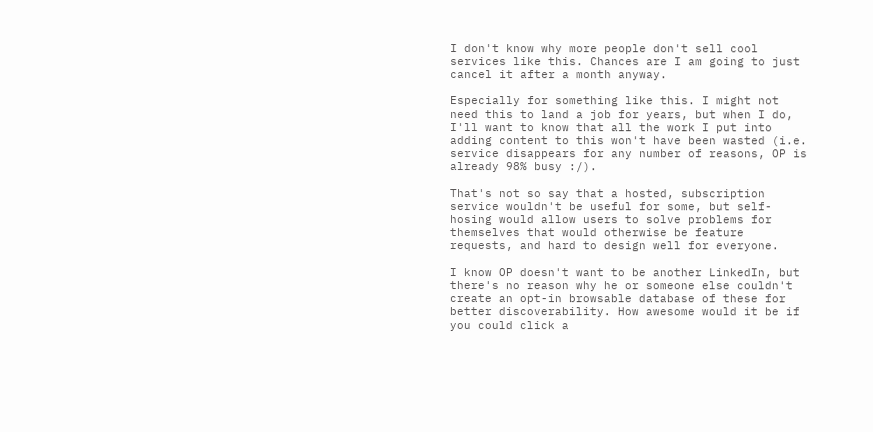I don't know why more people don't sell cool services like this. Chances are I am going to just cancel it after a month anyway.

Especially for something like this. I might not need this to land a job for years, but when I do, I'll want to know that all the work I put into adding content to this won't have been wasted (i.e. service disappears for any number of reasons, OP is already 98% busy :/).

That's not so say that a hosted, subscription service wouldn't be useful for some, but self-hosing would allow users to solve problems for themselves that would otherwise be feature requests, and hard to design well for everyone.

I know OP doesn't want to be another LinkedIn, but there's no reason why he or someone else couldn't create an opt-in browsable database of these for better discoverability. How awesome would it be if you could click a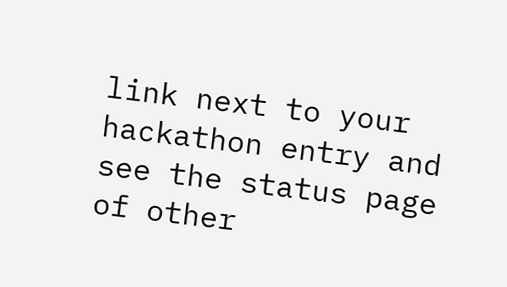link next to your hackathon entry and see the status page of other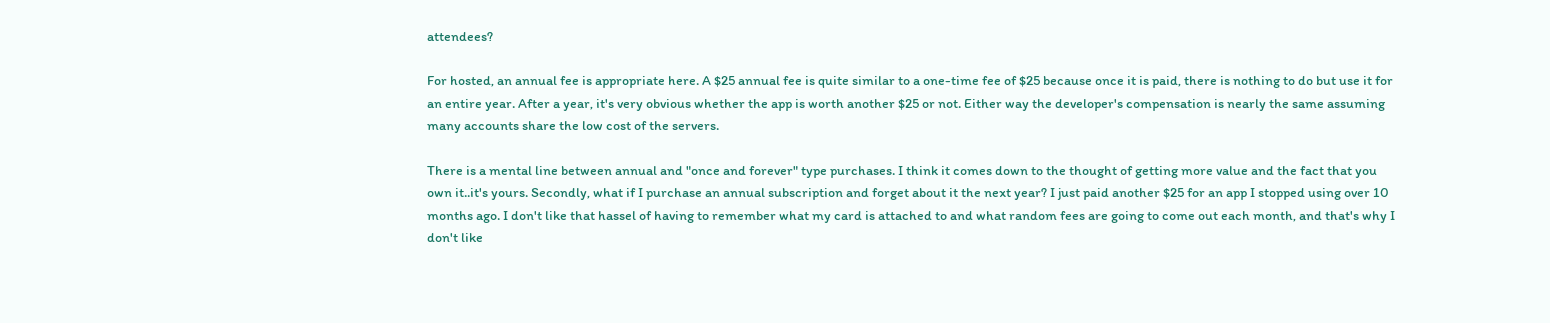attendees?

For hosted, an annual fee is appropriate here. A $25 annual fee is quite similar to a one-time fee of $25 because once it is paid, there is nothing to do but use it for an entire year. After a year, it's very obvious whether the app is worth another $25 or not. Either way the developer's compensation is nearly the same assuming many accounts share the low cost of the servers.

There is a mental line between annual and "once and forever" type purchases. I think it comes down to the thought of getting more value and the fact that you own it..it's yours. Secondly, what if I purchase an annual subscription and forget about it the next year? I just paid another $25 for an app I stopped using over 10 months ago. I don't like that hassel of having to remember what my card is attached to and what random fees are going to come out each month, and that's why I don't like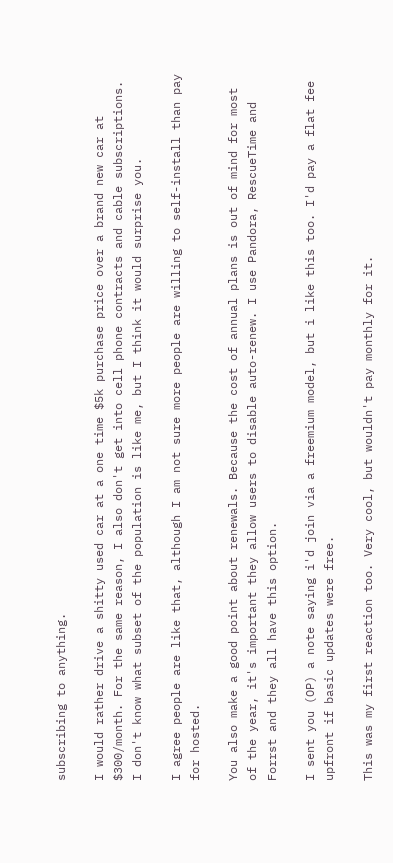subscribing to anything.

I would rather drive a shitty used car at a one time $5k purchase price over a brand new car at $300/month. For the same reason, I also don't get into cell phone contracts and cable subscriptions. I don't know what subset of the population is like me, but I think it would surprise you.

I agree people are like that, although I am not sure more people are willing to self-install than pay for hosted.

You also make a good point about renewals. Because the cost of annual plans is out of mind for most of the year, it's important they allow users to disable auto-renew. I use Pandora, RescueTime and Forrst and they all have this option.

I sent you (OP) a note saying i'd join via a freemium model, but i like this too. I'd pay a flat fee upfront if basic updates were free.

This was my first reaction too. Very cool, but wouldn't pay monthly for it.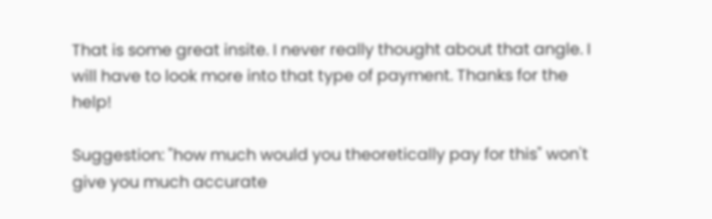That is some great insite. I never really thought about that angle. I will have to look more into that type of payment. Thanks for the help!

Suggestion: "how much would you theoretically pay for this" won't give you much accurate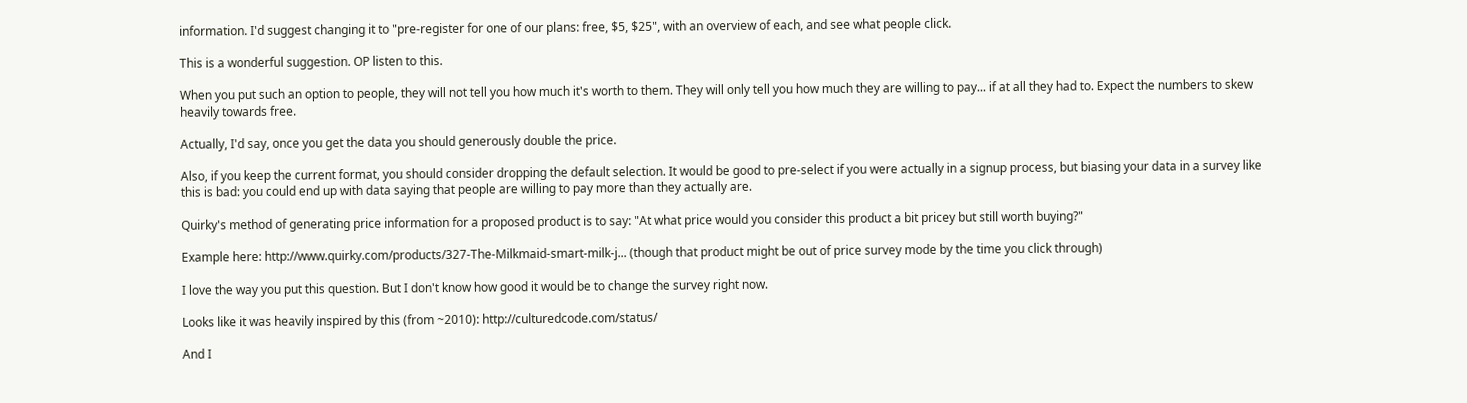information. I'd suggest changing it to "pre-register for one of our plans: free, $5, $25", with an overview of each, and see what people click.

This is a wonderful suggestion. OP listen to this.

When you put such an option to people, they will not tell you how much it's worth to them. They will only tell you how much they are willing to pay... if at all they had to. Expect the numbers to skew heavily towards free.

Actually, I'd say, once you get the data you should generously double the price.

Also, if you keep the current format, you should consider dropping the default selection. It would be good to pre-select if you were actually in a signup process, but biasing your data in a survey like this is bad: you could end up with data saying that people are willing to pay more than they actually are.

Quirky's method of generating price information for a proposed product is to say: "At what price would you consider this product a bit pricey but still worth buying?"

Example here: http://www.quirky.com/products/327-The-Milkmaid-smart-milk-j... (though that product might be out of price survey mode by the time you click through)

I love the way you put this question. But I don't know how good it would be to change the survey right now.

Looks like it was heavily inspired by this (from ~2010): http://culturedcode.com/status/

And I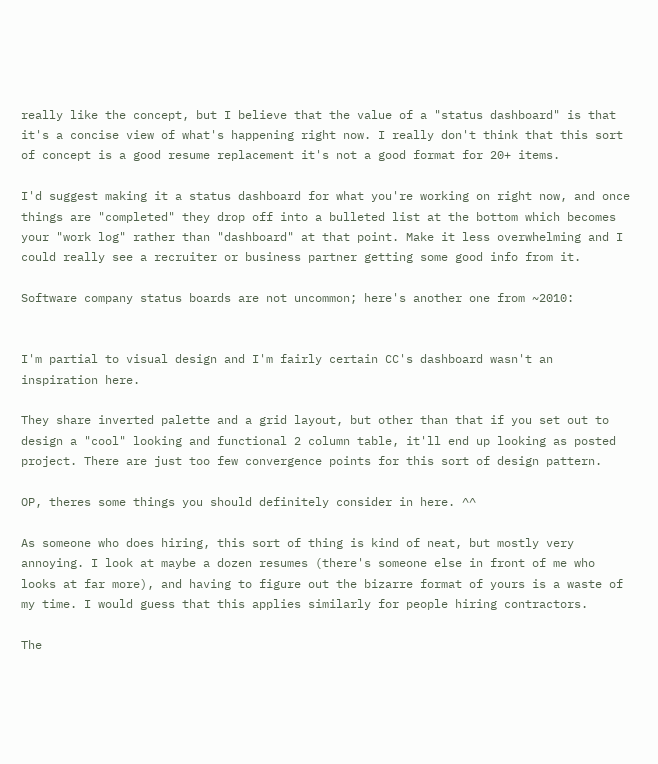really like the concept, but I believe that the value of a "status dashboard" is that it's a concise view of what's happening right now. I really don't think that this sort of concept is a good resume replacement it's not a good format for 20+ items.

I'd suggest making it a status dashboard for what you're working on right now, and once things are "completed" they drop off into a bulleted list at the bottom which becomes your "work log" rather than "dashboard" at that point. Make it less overwhelming and I could really see a recruiter or business partner getting some good info from it.

Software company status boards are not uncommon; here's another one from ~2010:


I'm partial to visual design and I'm fairly certain CC's dashboard wasn't an inspiration here.

They share inverted palette and a grid layout, but other than that if you set out to design a "cool" looking and functional 2 column table, it'll end up looking as posted project. There are just too few convergence points for this sort of design pattern.

OP, theres some things you should definitely consider in here. ^^

As someone who does hiring, this sort of thing is kind of neat, but mostly very annoying. I look at maybe a dozen resumes (there's someone else in front of me who looks at far more), and having to figure out the bizarre format of yours is a waste of my time. I would guess that this applies similarly for people hiring contractors.

The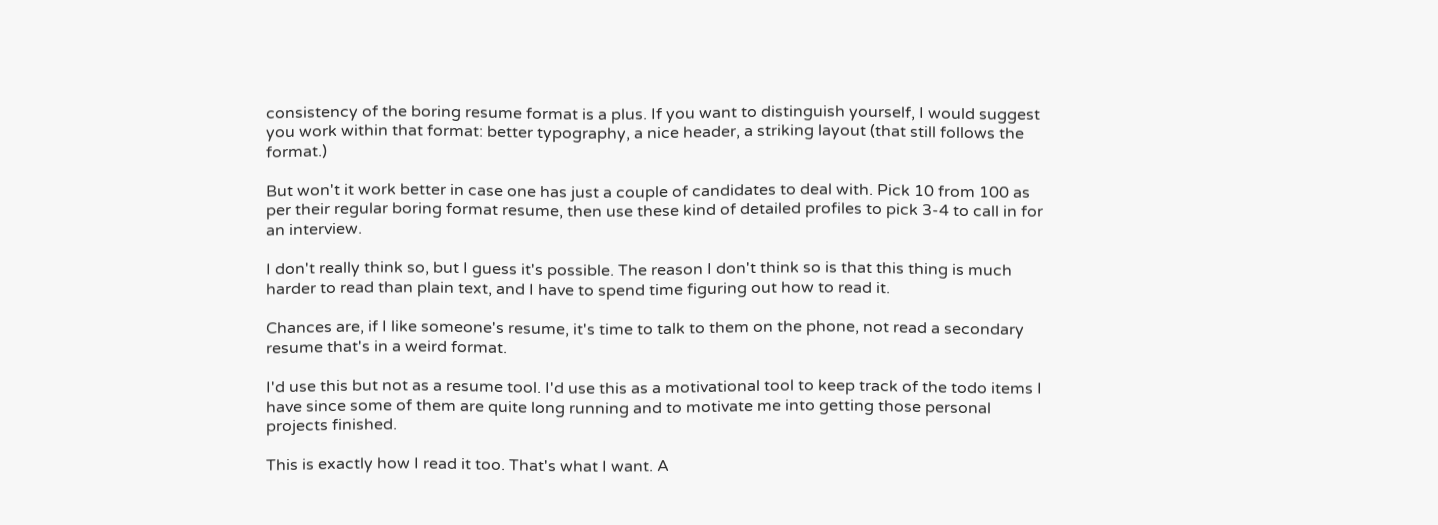consistency of the boring resume format is a plus. If you want to distinguish yourself, I would suggest you work within that format: better typography, a nice header, a striking layout (that still follows the format.)

But won't it work better in case one has just a couple of candidates to deal with. Pick 10 from 100 as per their regular boring format resume, then use these kind of detailed profiles to pick 3-4 to call in for an interview.

I don't really think so, but I guess it's possible. The reason I don't think so is that this thing is much harder to read than plain text, and I have to spend time figuring out how to read it.

Chances are, if I like someone's resume, it's time to talk to them on the phone, not read a secondary resume that's in a weird format.

I'd use this but not as a resume tool. I'd use this as a motivational tool to keep track of the todo items I have since some of them are quite long running and to motivate me into getting those personal projects finished.

This is exactly how I read it too. That's what I want. A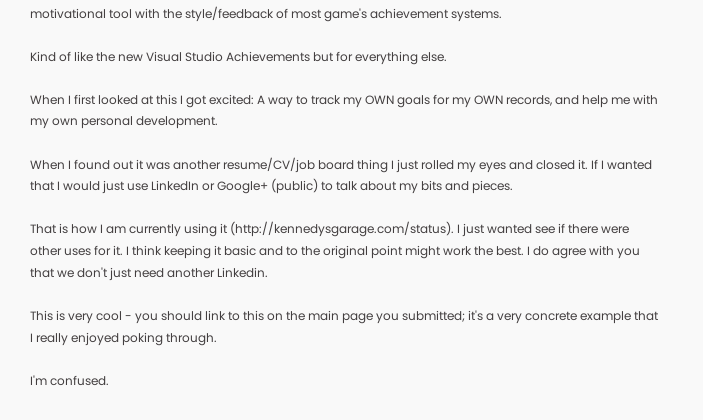motivational tool with the style/feedback of most game's achievement systems.

Kind of like the new Visual Studio Achievements but for everything else.

When I first looked at this I got excited: A way to track my OWN goals for my OWN records, and help me with my own personal development.

When I found out it was another resume/CV/job board thing I just rolled my eyes and closed it. If I wanted that I would just use LinkedIn or Google+ (public) to talk about my bits and pieces.

That is how I am currently using it (http://kennedysgarage.com/status). I just wanted see if there were other uses for it. I think keeping it basic and to the original point might work the best. I do agree with you that we don't just need another Linkedin.

This is very cool - you should link to this on the main page you submitted; it's a very concrete example that I really enjoyed poking through.

I'm confused.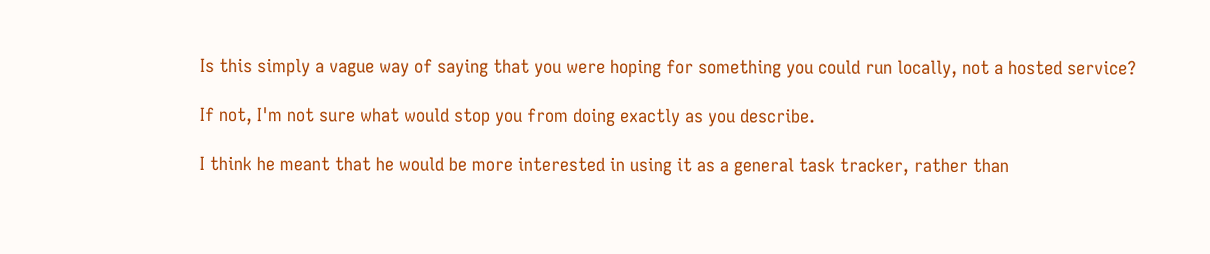Is this simply a vague way of saying that you were hoping for something you could run locally, not a hosted service?

If not, I'm not sure what would stop you from doing exactly as you describe.

I think he meant that he would be more interested in using it as a general task tracker, rather than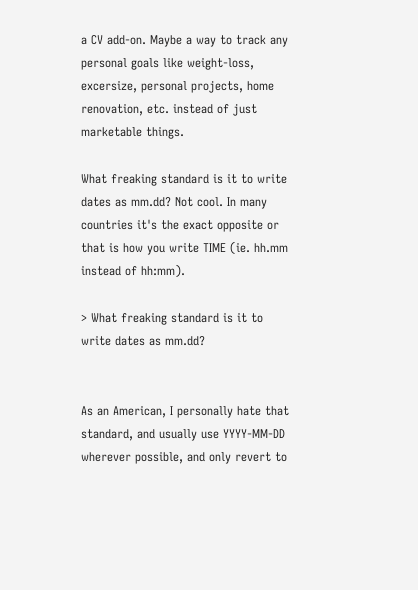a CV add-on. Maybe a way to track any personal goals like weight-loss, excersize, personal projects, home renovation, etc. instead of just marketable things.

What freaking standard is it to write dates as mm.dd? Not cool. In many countries it's the exact opposite or that is how you write TIME (ie. hh.mm instead of hh:mm).

> What freaking standard is it to write dates as mm.dd?


As an American, I personally hate that standard, and usually use YYYY-MM-DD wherever possible, and only revert to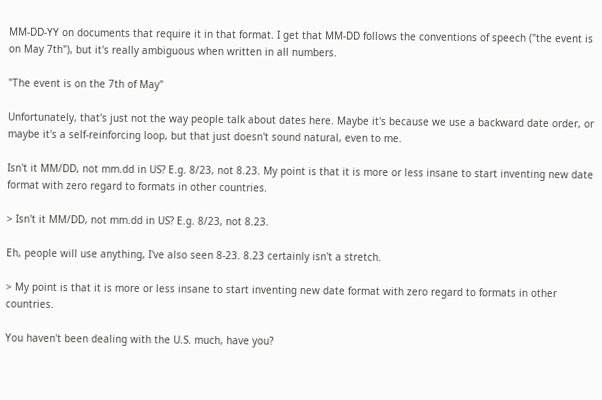MM-DD-YY on documents that require it in that format. I get that MM-DD follows the conventions of speech ("the event is on May 7th"), but it's really ambiguous when written in all numbers.

"The event is on the 7th of May"

Unfortunately, that's just not the way people talk about dates here. Maybe it's because we use a backward date order, or maybe it's a self-reinforcing loop, but that just doesn't sound natural, even to me.

Isn't it MM/DD, not mm.dd in US? E.g. 8/23, not 8.23. My point is that it is more or less insane to start inventing new date format with zero regard to formats in other countries.

> Isn't it MM/DD, not mm.dd in US? E.g. 8/23, not 8.23.

Eh, people will use anything, I've also seen 8-23. 8.23 certainly isn't a stretch.

> My point is that it is more or less insane to start inventing new date format with zero regard to formats in other countries.

You haven't been dealing with the U.S. much, have you?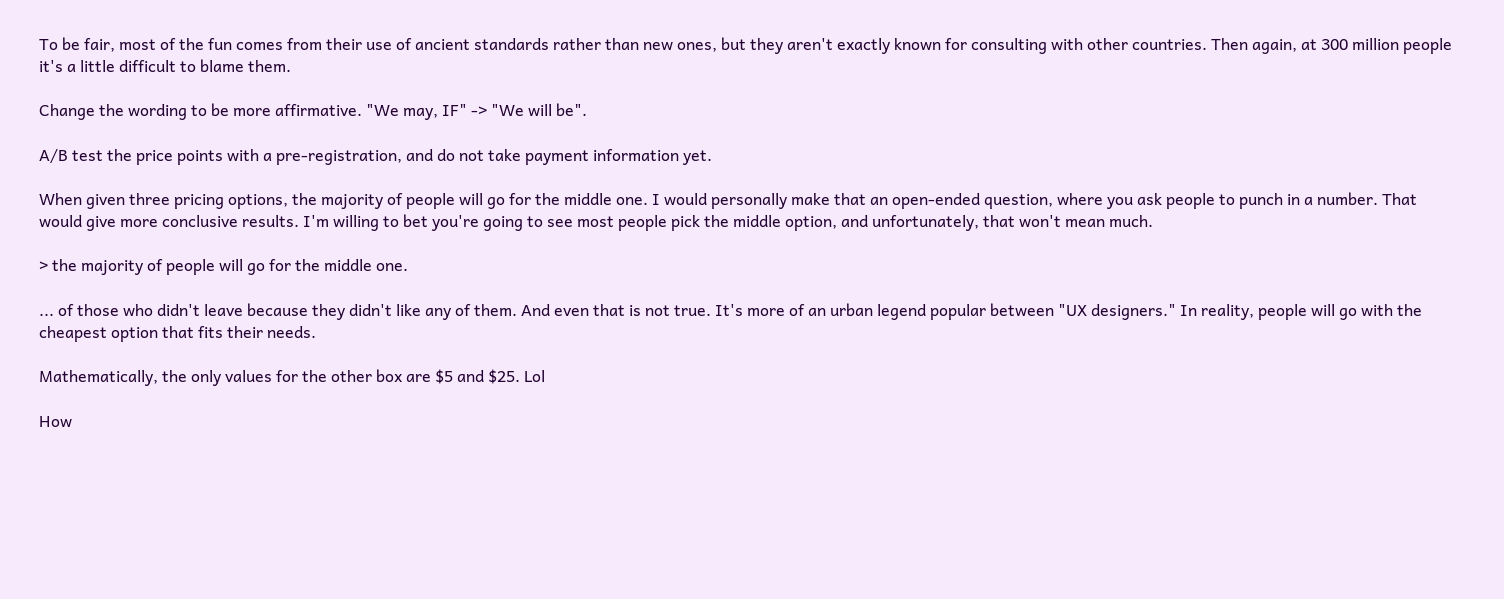To be fair, most of the fun comes from their use of ancient standards rather than new ones, but they aren't exactly known for consulting with other countries. Then again, at 300 million people it's a little difficult to blame them.

Change the wording to be more affirmative. "We may, IF" -> "We will be".

A/B test the price points with a pre-registration, and do not take payment information yet.

When given three pricing options, the majority of people will go for the middle one. I would personally make that an open-ended question, where you ask people to punch in a number. That would give more conclusive results. I'm willing to bet you're going to see most people pick the middle option, and unfortunately, that won't mean much.

> the majority of people will go for the middle one.

... of those who didn't leave because they didn't like any of them. And even that is not true. It's more of an urban legend popular between "UX designers." In reality, people will go with the cheapest option that fits their needs.

Mathematically, the only values for the other box are $5 and $25. Lol

How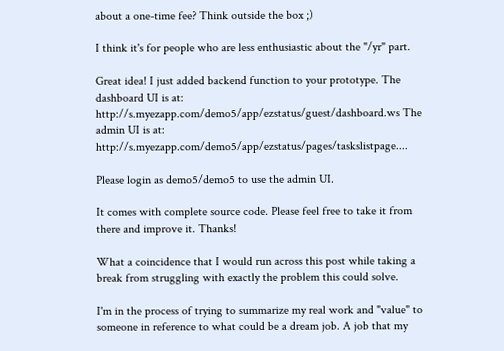about a one-time fee? Think outside the box ;)

I think it's for people who are less enthusiastic about the "/yr" part.

Great idea! I just added backend function to your prototype. The dashboard UI is at: http://s.myezapp.com/demo5/app/ezstatus/guest/dashboard.ws The admin UI is at: http://s.myezapp.com/demo5/app/ezstatus/pages/taskslistpage....

Please login as demo5/demo5 to use the admin UI.

It comes with complete source code. Please feel free to take it from there and improve it. Thanks!

What a coincidence that I would run across this post while taking a break from struggling with exactly the problem this could solve.

I'm in the process of trying to summarize my real work and "value" to someone in reference to what could be a dream job. A job that my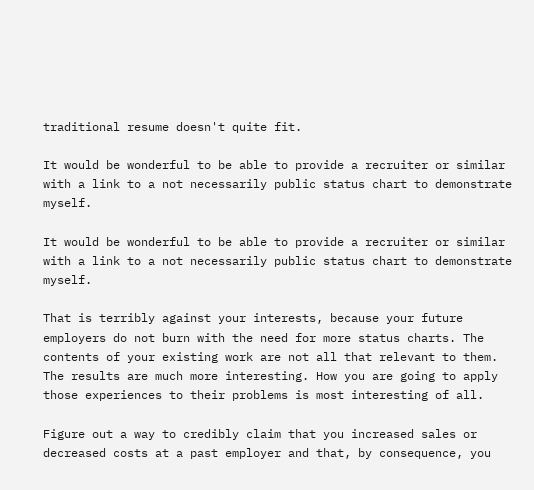traditional resume doesn't quite fit.

It would be wonderful to be able to provide a recruiter or similar with a link to a not necessarily public status chart to demonstrate myself.

It would be wonderful to be able to provide a recruiter or similar with a link to a not necessarily public status chart to demonstrate myself.

That is terribly against your interests, because your future employers do not burn with the need for more status charts. The contents of your existing work are not all that relevant to them. The results are much more interesting. How you are going to apply those experiences to their problems is most interesting of all.

Figure out a way to credibly claim that you increased sales or decreased costs at a past employer and that, by consequence, you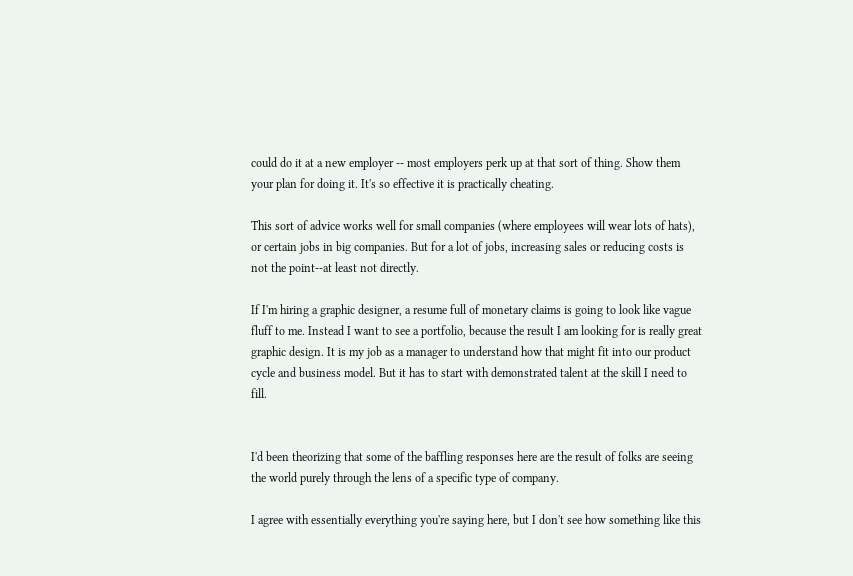could do it at a new employer -- most employers perk up at that sort of thing. Show them your plan for doing it. It's so effective it is practically cheating.

This sort of advice works well for small companies (where employees will wear lots of hats), or certain jobs in big companies. But for a lot of jobs, increasing sales or reducing costs is not the point--at least not directly.

If I'm hiring a graphic designer, a resume full of monetary claims is going to look like vague fluff to me. Instead I want to see a portfolio, because the result I am looking for is really great graphic design. It is my job as a manager to understand how that might fit into our product cycle and business model. But it has to start with demonstrated talent at the skill I need to fill.


I'd been theorizing that some of the baffling responses here are the result of folks are seeing the world purely through the lens of a specific type of company.

I agree with essentially everything you're saying here, but I don't see how something like this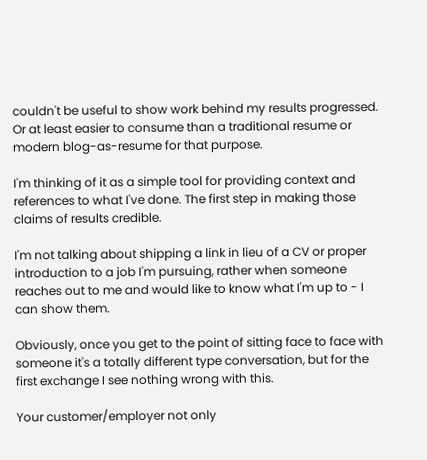couldn't be useful to show work behind my results progressed. Or at least easier to consume than a traditional resume or modern blog-as-resume for that purpose.

I'm thinking of it as a simple tool for providing context and references to what I've done. The first step in making those claims of results credible.

I'm not talking about shipping a link in lieu of a CV or proper introduction to a job I'm pursuing, rather when someone reaches out to me and would like to know what I'm up to - I can show them.

Obviously, once you get to the point of sitting face to face with someone it's a totally different type conversation, but for the first exchange I see nothing wrong with this.

Your customer/employer not only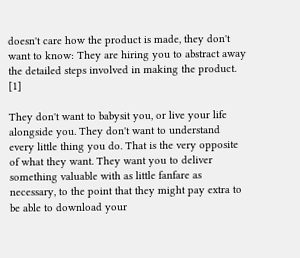doesn't care how the product is made, they don't want to know: They are hiring you to abstract away the detailed steps involved in making the product. [1]

They don't want to babysit you, or live your life alongside you. They don't want to understand every little thing you do. That is the very opposite of what they want. They want you to deliver something valuable with as little fanfare as necessary, to the point that they might pay extra to be able to download your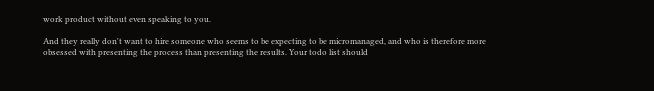work product without even speaking to you.

And they really don't want to hire someone who seems to be expecting to be micromanaged, and who is therefore more obsessed with presenting the process than presenting the results. Your todo list should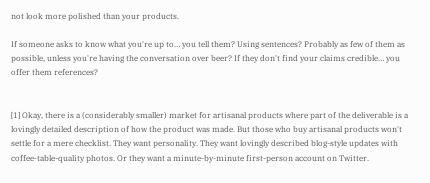not look more polished than your products.

If someone asks to know what you're up to… you tell them? Using sentences? Probably as few of them as possible, unless you're having the conversation over beer? If they don't find your claims credible… you offer them references?


[1] Okay, there is a (considerably smaller) market for artisanal products where part of the deliverable is a lovingly detailed description of how the product was made. But those who buy artisanal products won't settle for a mere checklist. They want personality. They want lovingly described blog-style updates with coffee-table-quality photos. Or they want a minute-by-minute first-person account on Twitter.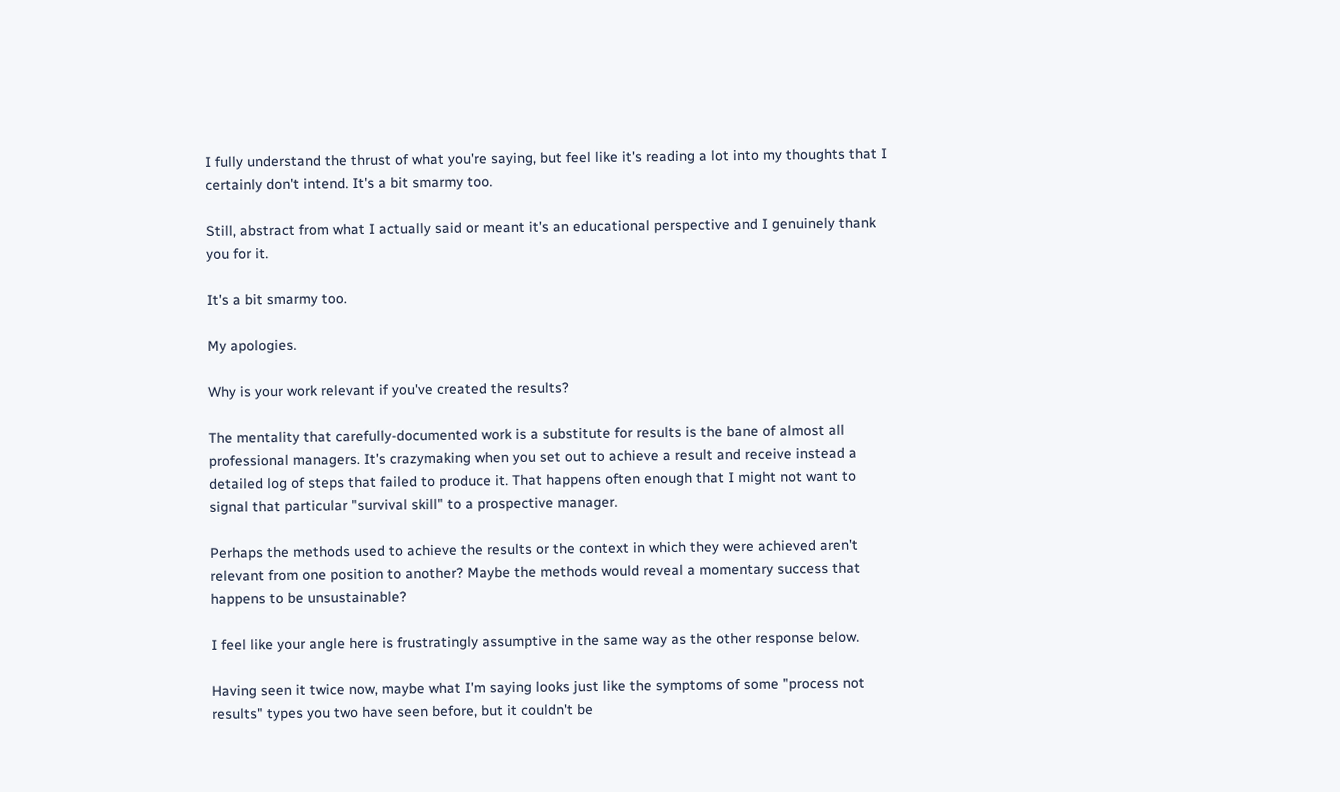I fully understand the thrust of what you're saying, but feel like it's reading a lot into my thoughts that I certainly don't intend. It's a bit smarmy too.

Still, abstract from what I actually said or meant it's an educational perspective and I genuinely thank you for it.

It's a bit smarmy too.

My apologies.

Why is your work relevant if you've created the results?

The mentality that carefully-documented work is a substitute for results is the bane of almost all professional managers. It's crazymaking when you set out to achieve a result and receive instead a detailed log of steps that failed to produce it. That happens often enough that I might not want to signal that particular "survival skill" to a prospective manager.

Perhaps the methods used to achieve the results or the context in which they were achieved aren't relevant from one position to another? Maybe the methods would reveal a momentary success that happens to be unsustainable?

I feel like your angle here is frustratingly assumptive in the same way as the other response below.

Having seen it twice now, maybe what I'm saying looks just like the symptoms of some "process not results" types you two have seen before, but it couldn't be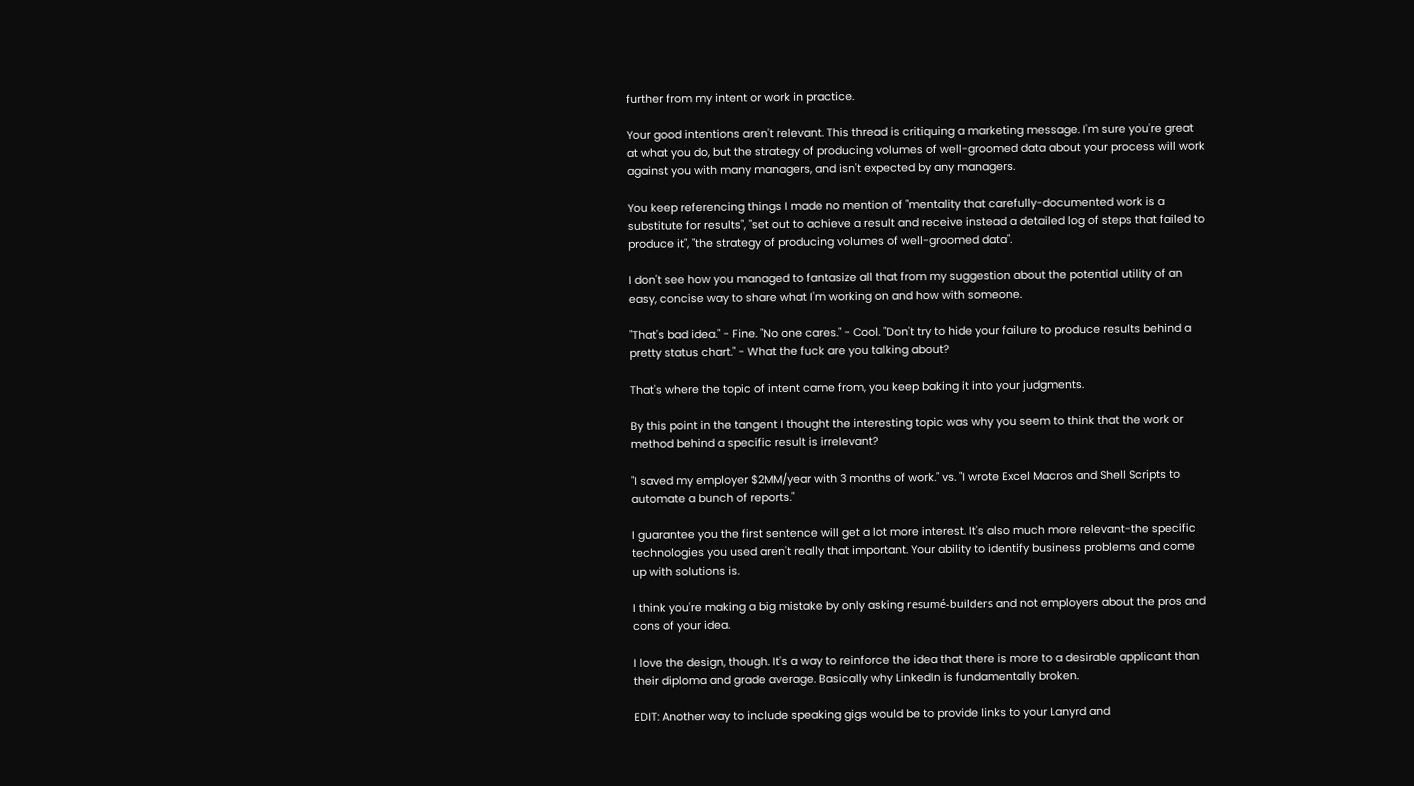further from my intent or work in practice.

Your good intentions aren't relevant. This thread is critiquing a marketing message. I'm sure you're great at what you do, but the strategy of producing volumes of well-groomed data about your process will work against you with many managers, and isn't expected by any managers.

You keep referencing things I made no mention of "mentality that carefully-documented work is a substitute for results", "set out to achieve a result and receive instead a detailed log of steps that failed to produce it", "the strategy of producing volumes of well-groomed data".

I don't see how you managed to fantasize all that from my suggestion about the potential utility of an easy, concise way to share what I'm working on and how with someone.

"That's bad idea." - Fine. "No one cares." - Cool. "Don't try to hide your failure to produce results behind a pretty status chart." - What the fuck are you talking about?

That's where the topic of intent came from, you keep baking it into your judgments.

By this point in the tangent I thought the interesting topic was why you seem to think that the work or method behind a specific result is irrelevant?

"I saved my employer $2MM/year with 3 months of work." vs. "I wrote Excel Macros and Shell Scripts to automate a bunch of reports."

I guarantee you the first sentence will get a lot more interest. It's also much more relevant-the specific technologies you used aren't really that important. Your ability to identify business problems and come up with solutions is.

I think you're making a big mistake by only asking resumé-builders and not employers about the pros and cons of your idea.

I love the design, though. It's a way to reinforce the idea that there is more to a desirable applicant than their diploma and grade average. Basically why LinkedIn is fundamentally broken.

EDIT: Another way to include speaking gigs would be to provide links to your Lanyrd and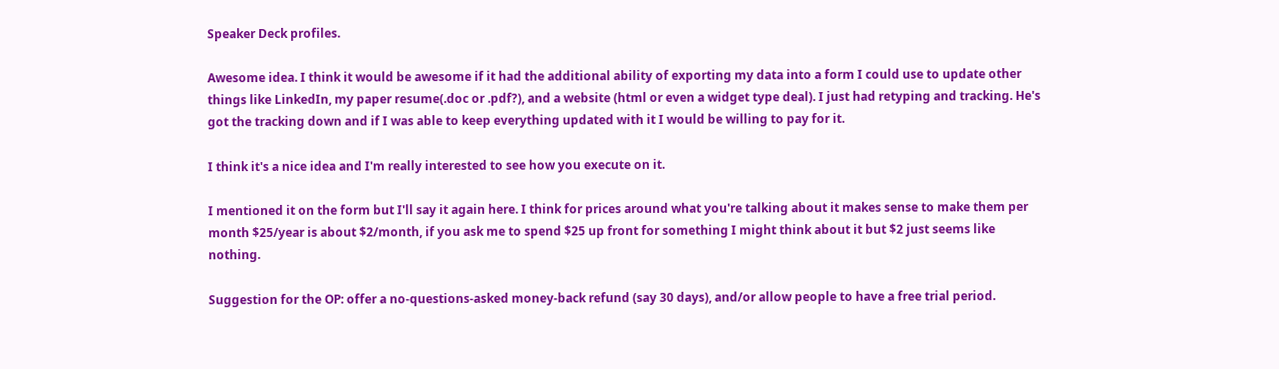Speaker Deck profiles.

Awesome idea. I think it would be awesome if it had the additional ability of exporting my data into a form I could use to update other things like LinkedIn, my paper resume(.doc or .pdf?), and a website (html or even a widget type deal). I just had retyping and tracking. He's got the tracking down and if I was able to keep everything updated with it I would be willing to pay for it.

I think it's a nice idea and I'm really interested to see how you execute on it.

I mentioned it on the form but I'll say it again here. I think for prices around what you're talking about it makes sense to make them per month $25/year is about $2/month, if you ask me to spend $25 up front for something I might think about it but $2 just seems like nothing.

Suggestion for the OP: offer a no-questions-asked money-back refund (say 30 days), and/or allow people to have a free trial period.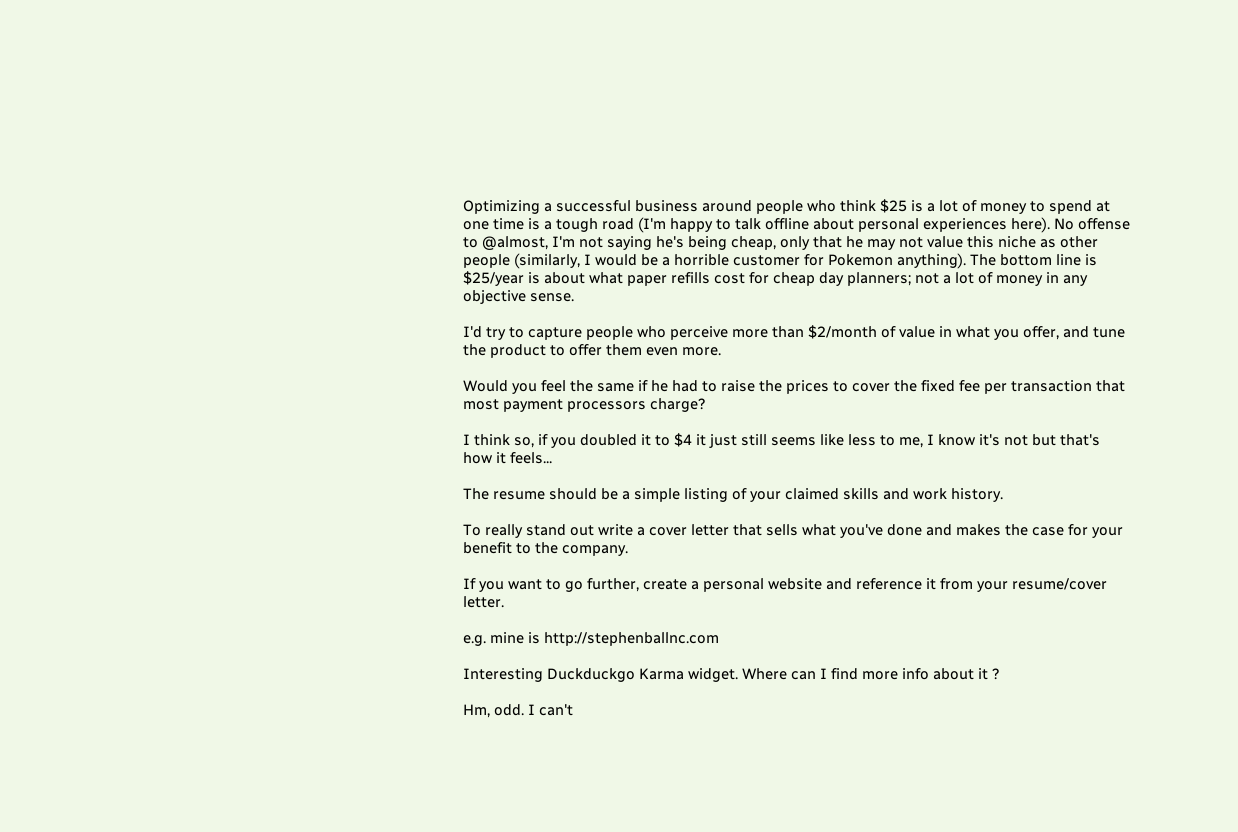Optimizing a successful business around people who think $25 is a lot of money to spend at one time is a tough road (I'm happy to talk offline about personal experiences here). No offense to @almost, I'm not saying he's being cheap, only that he may not value this niche as other people (similarly, I would be a horrible customer for Pokemon anything). The bottom line is $25/year is about what paper refills cost for cheap day planners; not a lot of money in any objective sense.

I'd try to capture people who perceive more than $2/month of value in what you offer, and tune the product to offer them even more.

Would you feel the same if he had to raise the prices to cover the fixed fee per transaction that most payment processors charge?

I think so, if you doubled it to $4 it just still seems like less to me, I know it's not but that's how it feels...

The resume should be a simple listing of your claimed skills and work history.

To really stand out write a cover letter that sells what you've done and makes the case for your benefit to the company.

If you want to go further, create a personal website and reference it from your resume/cover letter.

e.g. mine is http://stephenballnc.com

Interesting Duckduckgo Karma widget. Where can I find more info about it ?

Hm, odd. I can't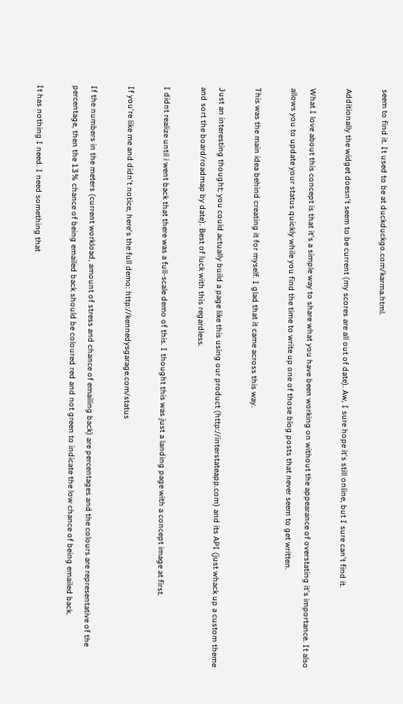seem to find it. It used to be at duckduckgo.com/karma.html.

Additionally the widget doesn't seem to be current (my scores are all out of date). Aw, I sure hope it's still online, but I sure can't find it.

What I love about this concept is that it's a simple way to share what you have been working on without the appearance of overstating it's importance. It also allows you to update your status quickly while you find the time to write up one of those blog posts that never seem to get written.

This was the main idea behind creating it for myself. I glad that it came across this way.

Just an interesting thought; you could actually build a page like this using our product (http://interstateapp.com) and its API (just whack up a custom theme and sort the board/roadmap by date). Best of luck with this regardless.

I didnt realize until i went back that there was a full-scale demo of this. I thought this was just a landing page with a concept image at first.

If you're like me and didn't notice, here's the full demo: http://kennedysgarage.com/status

If the numbers in the meters (current workload, amount of stress and chance of emailing back) are percentages and the colours are representative of the percentage, then the 13% chance of being emailed back should be coloured red and not green to indicate the low chance of being emailed back.

It has nothing I need. I need something that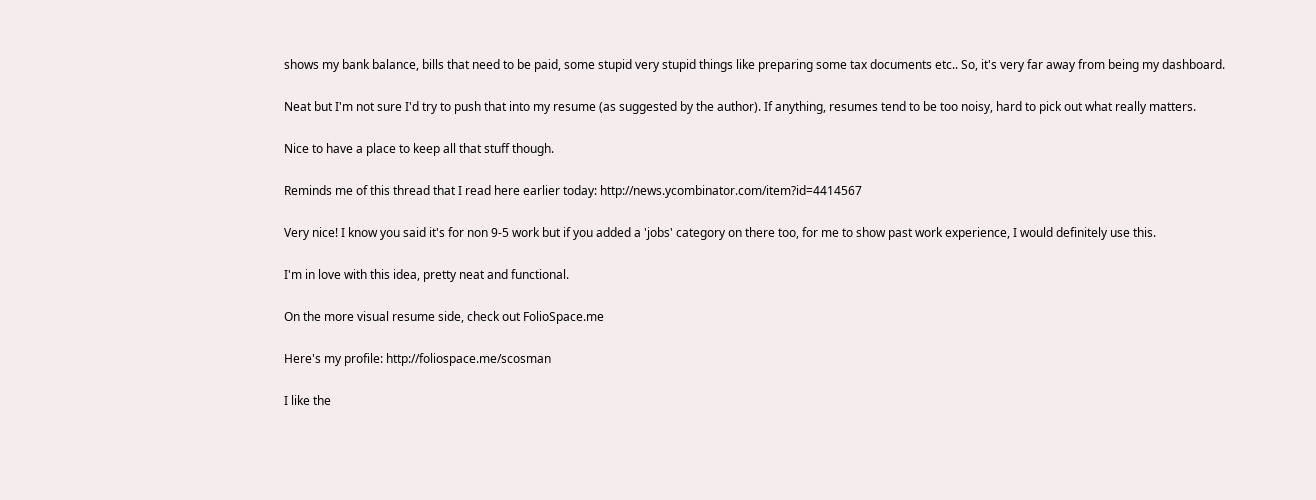shows my bank balance, bills that need to be paid, some stupid very stupid things like preparing some tax documents etc.. So, it's very far away from being my dashboard.

Neat but I'm not sure I'd try to push that into my resume (as suggested by the author). If anything, resumes tend to be too noisy, hard to pick out what really matters.

Nice to have a place to keep all that stuff though.

Reminds me of this thread that I read here earlier today: http://news.ycombinator.com/item?id=4414567

Very nice! I know you said it's for non 9-5 work but if you added a 'jobs' category on there too, for me to show past work experience, I would definitely use this.

I'm in love with this idea, pretty neat and functional.

On the more visual resume side, check out FolioSpace.me

Here's my profile: http://foliospace.me/scosman

I like the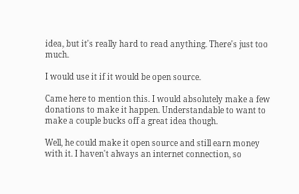idea, but it's really hard to read anything. There's just too much.

I would use it if it would be open source.

Came here to mention this. I would absolutely make a few donations to make it happen. Understandable to want to make a couple bucks off a great idea though.

Well, he could make it open source and still earn money with it. I haven't always an internet connection, so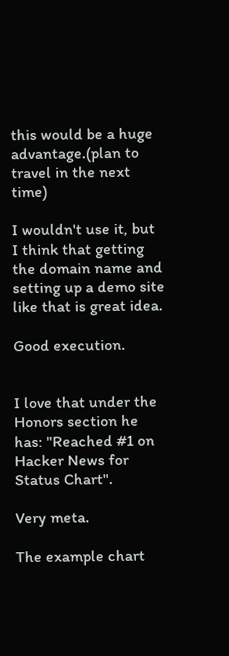this would be a huge advantage.(plan to travel in the next time)

I wouldn't use it, but I think that getting the domain name and setting up a demo site like that is great idea.

Good execution.


I love that under the Honors section he has: "Reached #1 on Hacker News for Status Chart".

Very meta.

The example chart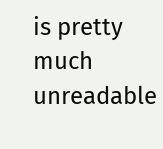is pretty much unreadable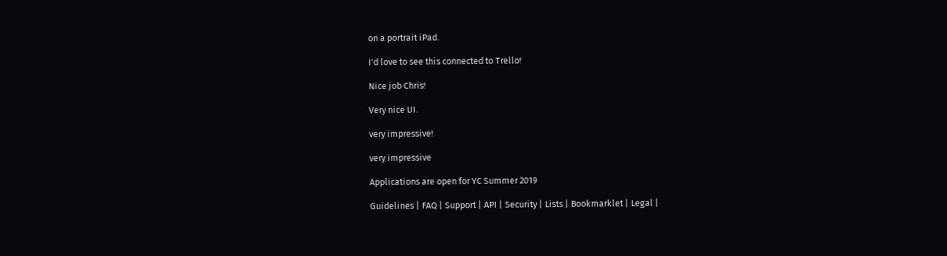on a portrait iPad.

I'd love to see this connected to Trello!

Nice job Chris!

Very nice UI.

very impressive!

very impressive

Applications are open for YC Summer 2019

Guidelines | FAQ | Support | API | Security | Lists | Bookmarklet | Legal |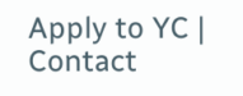Apply to YC | Contact